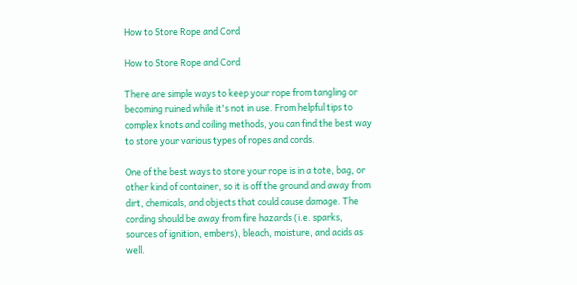How to Store Rope and Cord

How to Store Rope and Cord

There are simple ways to keep your rope from tangling or becoming ruined while it's not in use. From helpful tips to complex knots and coiling methods, you can find the best way to store your various types of ropes and cords.

One of the best ways to store your rope is in a tote, bag, or other kind of container, so it is off the ground and away from dirt, chemicals, and objects that could cause damage. The cording should be away from fire hazards (i.e. sparks, sources of ignition, embers), bleach, moisture, and acids as well.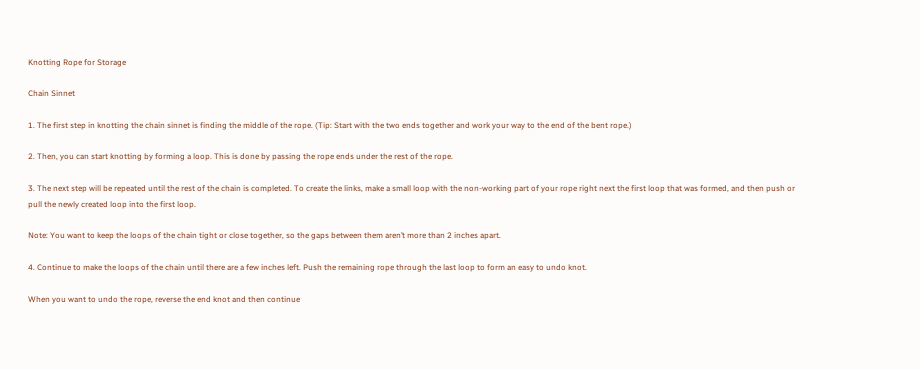Knotting Rope for Storage

Chain Sinnet

1. The first step in knotting the chain sinnet is finding the middle of the rope. (Tip: Start with the two ends together and work your way to the end of the bent rope.)

2. Then, you can start knotting by forming a loop. This is done by passing the rope ends under the rest of the rope.

3. The next step will be repeated until the rest of the chain is completed. To create the links, make a small loop with the non-working part of your rope right next the first loop that was formed, and then push or pull the newly created loop into the first loop.

Note: You want to keep the loops of the chain tight or close together, so the gaps between them aren’t more than 2 inches apart.

4. Continue to make the loops of the chain until there are a few inches left. Push the remaining rope through the last loop to form an easy to undo knot.

When you want to undo the rope, reverse the end knot and then continue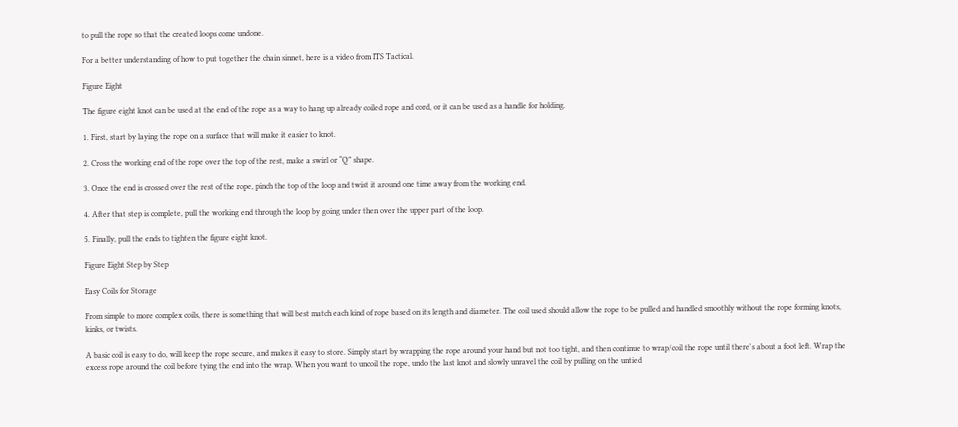to pull the rope so that the created loops come undone.

For a better understanding of how to put together the chain sinnet, here is a video from ITS Tactical.

Figure Eight

The figure eight knot can be used at the end of the rope as a way to hang up already coiled rope and cord, or it can be used as a handle for holding.

1. First, start by laying the rope on a surface that will make it easier to knot.

2. Cross the working end of the rope over the top of the rest, make a swirl or “Q” shape.

3. Once the end is crossed over the rest of the rope, pinch the top of the loop and twist it around one time away from the working end.

4. After that step is complete, pull the working end through the loop by going under then over the upper part of the loop.

5. Finally, pull the ends to tighten the figure eight knot.

Figure Eight Step by Step

Easy Coils for Storage

From simple to more complex coils, there is something that will best match each kind of rope based on its length and diameter. The coil used should allow the rope to be pulled and handled smoothly without the rope forming knots, kinks, or twists.

A basic coil is easy to do, will keep the rope secure, and makes it easy to store. Simply start by wrapping the rope around your hand but not too tight, and then continue to wrap/coil the rope until there's about a foot left. Wrap the excess rope around the coil before tying the end into the wrap. When you want to uncoil the rope, undo the last knot and slowly unravel the coil by pulling on the untied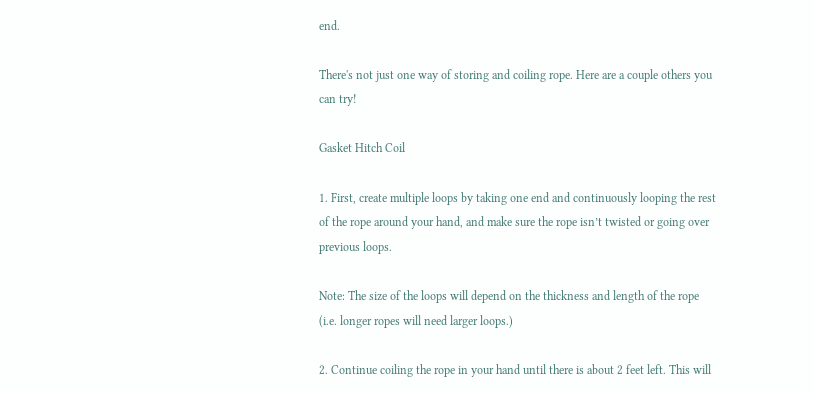end.

There's not just one way of storing and coiling rope. Here are a couple others you can try!

Gasket Hitch Coil

1. First, create multiple loops by taking one end and continuously looping the rest of the rope around your hand, and make sure the rope isn’t twisted or going over previous loops.

Note: The size of the loops will depend on the thickness and length of the rope (i.e. longer ropes will need larger loops.)

2. Continue coiling the rope in your hand until there is about 2 feet left. This will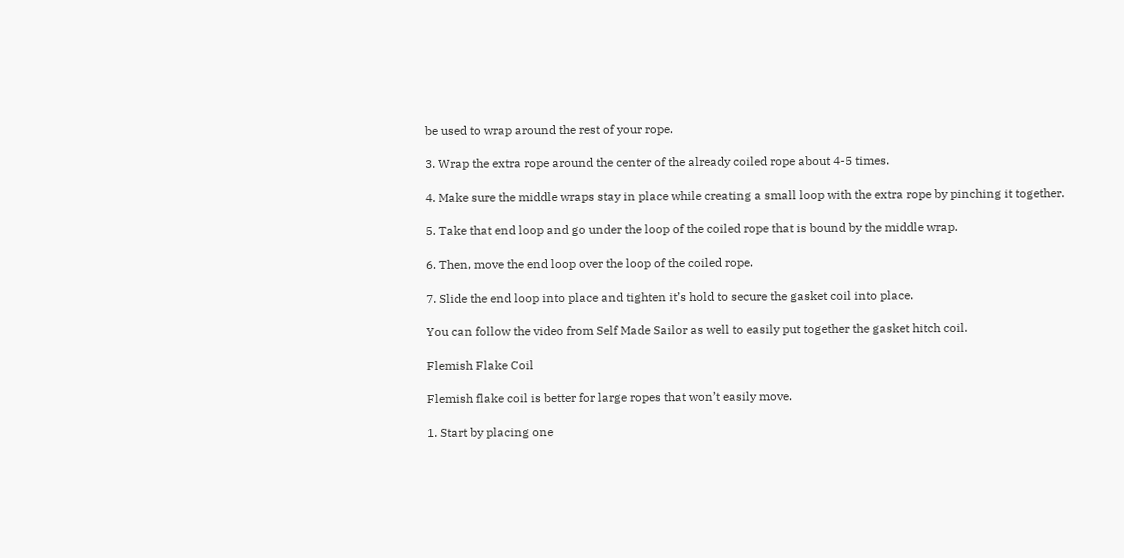be used to wrap around the rest of your rope.

3. Wrap the extra rope around the center of the already coiled rope about 4-5 times.

4. Make sure the middle wraps stay in place while creating a small loop with the extra rope by pinching it together.

5. Take that end loop and go under the loop of the coiled rope that is bound by the middle wrap.

6. Then, move the end loop over the loop of the coiled rope.

7. Slide the end loop into place and tighten it’s hold to secure the gasket coil into place.

You can follow the video from Self Made Sailor as well to easily put together the gasket hitch coil.

Flemish Flake Coil

Flemish flake coil is better for large ropes that won’t easily move.

1. Start by placing one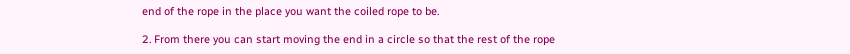end of the rope in the place you want the coiled rope to be.

2. From there you can start moving the end in a circle so that the rest of the rope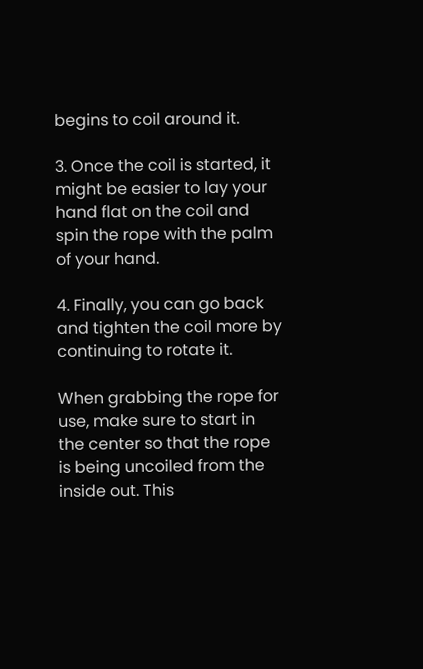begins to coil around it.

3. Once the coil is started, it might be easier to lay your hand flat on the coil and spin the rope with the palm of your hand.

4. Finally, you can go back and tighten the coil more by continuing to rotate it.

When grabbing the rope for use, make sure to start in the center so that the rope is being uncoiled from the inside out. This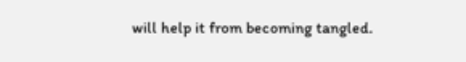will help it from becoming tangled.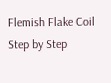Flemish Flake Coil Step by Step